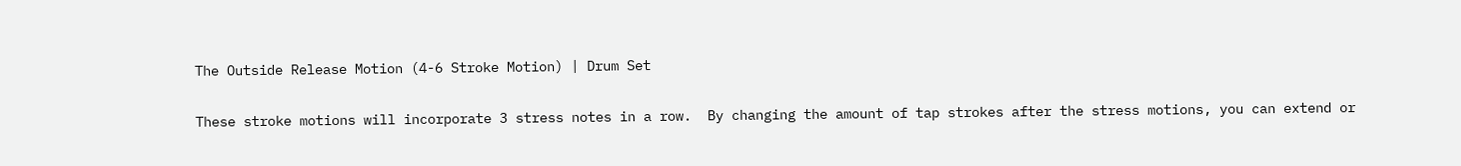The Outside Release Motion (4-6 Stroke Motion) | Drum Set

These stroke motions will incorporate 3 stress notes in a row.  By changing the amount of tap strokes after the stress motions, you can extend or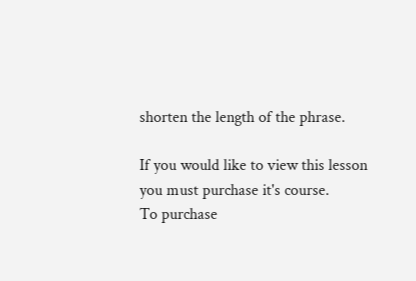shorten the length of the phrase.

If you would like to view this lesson you must purchase it's course.
To purchase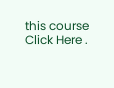this course Click Here .